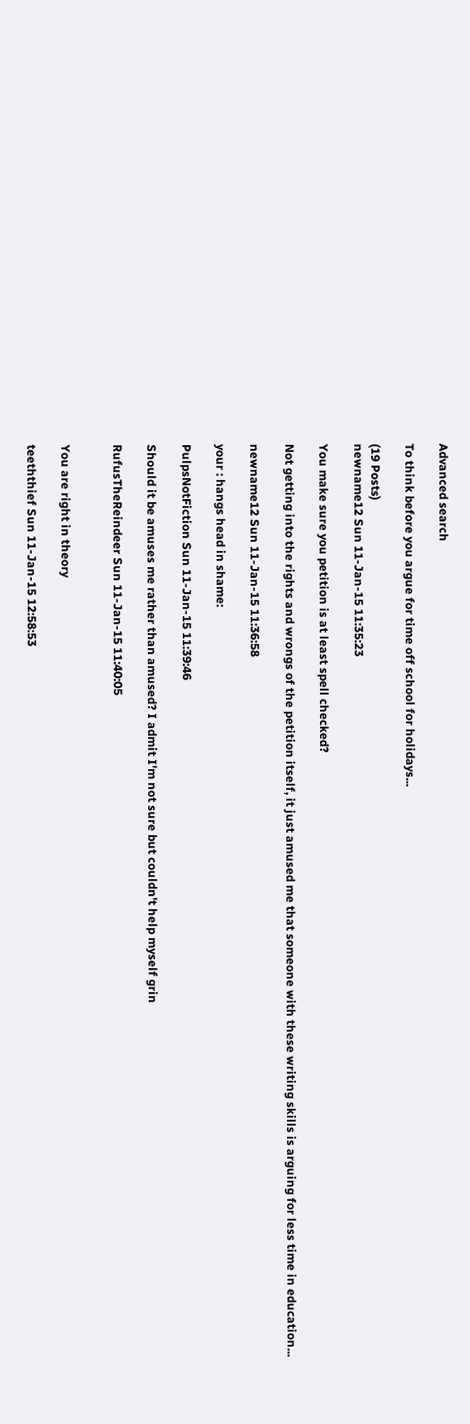Advanced search

To think before you argue for time off school for holidays...

(19 Posts)
newname12 Sun 11-Jan-15 11:35:23

You make sure you petition is at least spell checked?

Not getting into the rights and wrongs of the petition itself, it just amused me that someone with these writing skills is arguing for less time in education...

newname12 Sun 11-Jan-15 11:36:58

your : hangs head in shame:

PulpsNotFiction Sun 11-Jan-15 11:39:46

Should it be amuses me rather than amused? I admit I'm not sure but couldn't help myself grin

RufusTheReindeer Sun 11-Jan-15 11:40:05


You are right in theory

teeththief Sun 11-Jan-15 12:58:53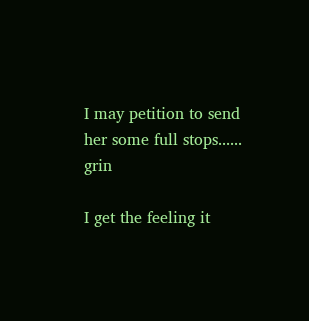I may petition to send her some full stops...... grin

I get the feeling it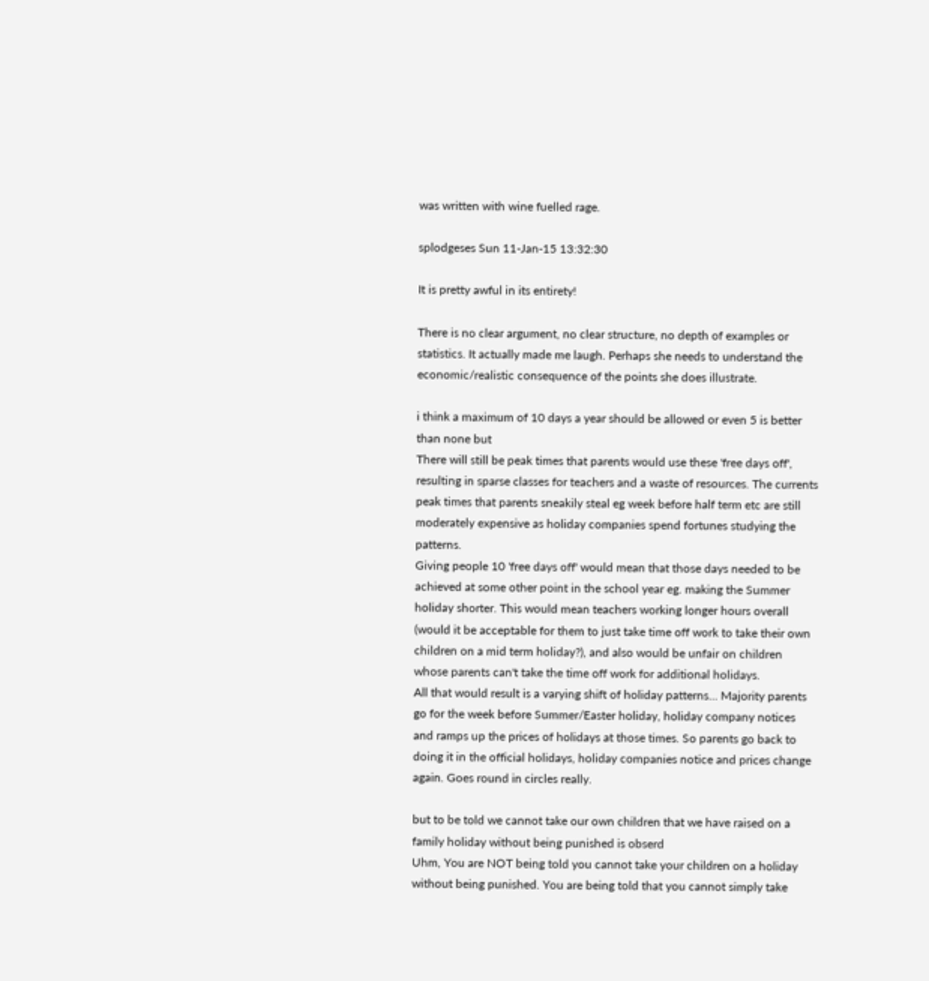was written with wine fuelled rage.

splodgeses Sun 11-Jan-15 13:32:30

It is pretty awful in its entirety!

There is no clear argument, no clear structure, no depth of examples or statistics. It actually made me laugh. Perhaps she needs to understand the economic/realistic consequence of the points she does illustrate.

i think a maximum of 10 days a year should be allowed or even 5 is better than none but
There will still be peak times that parents would use these 'free days off', resulting in sparse classes for teachers and a waste of resources. The currents peak times that parents sneakily steal eg week before half term etc are still moderately expensive as holiday companies spend fortunes studying the patterns.
Giving people 10 'free days off' would mean that those days needed to be achieved at some other point in the school year eg. making the Summer holiday shorter. This would mean teachers working longer hours overall (would it be acceptable for them to just take time off work to take their own children on a mid term holiday?), and also would be unfair on children whose parents can't take the time off work for additional holidays.
All that would result is a varying shift of holiday patterns... Majority parents go for the week before Summer/Easter holiday, holiday company notices and ramps up the prices of holidays at those times. So parents go back to doing it in the official holidays, holiday companies notice and prices change again. Goes round in circles really.

but to be told we cannot take our own children that we have raised on a family holiday without being punished is obserd
Uhm, You are NOT being told you cannot take your children on a holiday without being punished. You are being told that you cannot simply take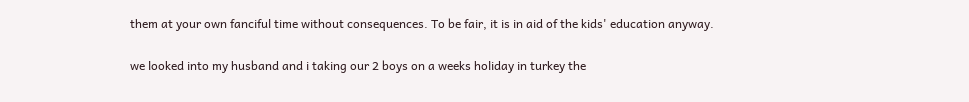them at your own fanciful time without consequences. To be fair, it is in aid of the kids' education anyway.

we looked into my husband and i taking our 2 boys on a weeks holiday in turkey the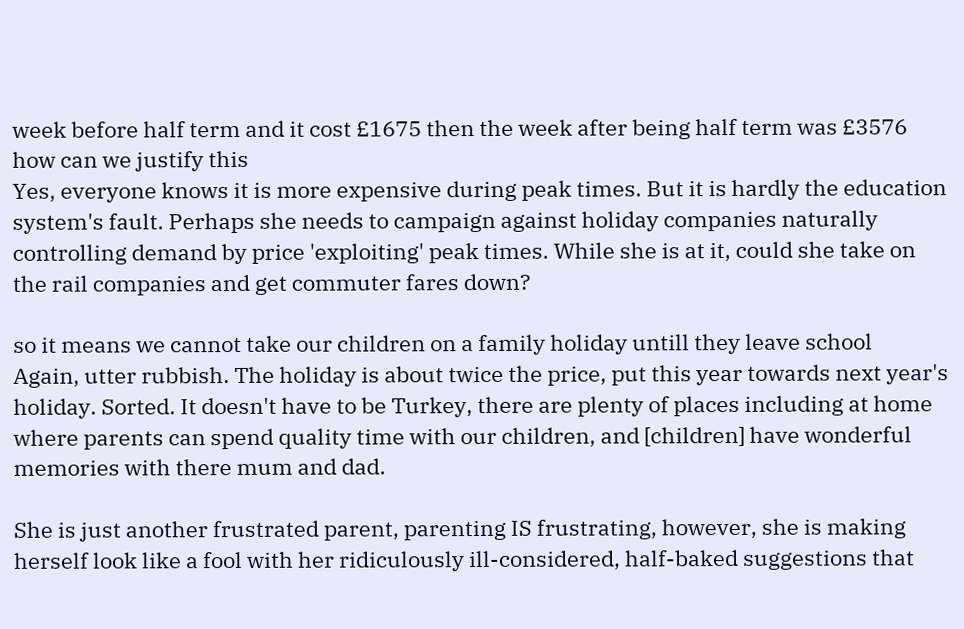week before half term and it cost £1675 then the week after being half term was £3576 how can we justify this
Yes, everyone knows it is more expensive during peak times. But it is hardly the education system's fault. Perhaps she needs to campaign against holiday companies naturally controlling demand by price 'exploiting' peak times. While she is at it, could she take on the rail companies and get commuter fares down?

so it means we cannot take our children on a family holiday untill they leave school
Again, utter rubbish. The holiday is about twice the price, put this year towards next year's holiday. Sorted. It doesn't have to be Turkey, there are plenty of places including at home where parents can spend quality time with our children, and [children] have wonderful memories with there mum and dad.

She is just another frustrated parent, parenting IS frustrating, however, she is making herself look like a fool with her ridiculously ill-considered, half-baked suggestions that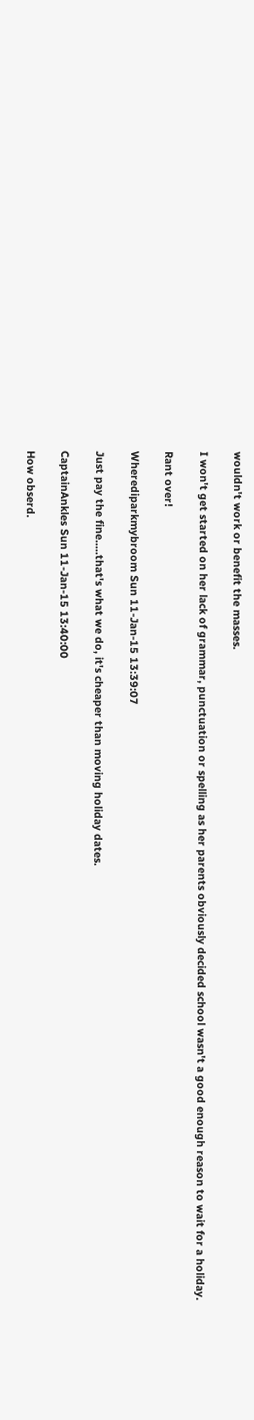wouldn't work or benefit the masses.

I won't get started on her lack of grammar, punctuation or spelling as her parents obviously decided school wasn't a good enough reason to wait for a holiday.

Rant over!

Wherediparkmybroom Sun 11-Jan-15 13:39:07

Just pay the fine.....that's what we do, it's cheaper than moving holiday dates.

CaptainAnkles Sun 11-Jan-15 13:40:00

How obserd.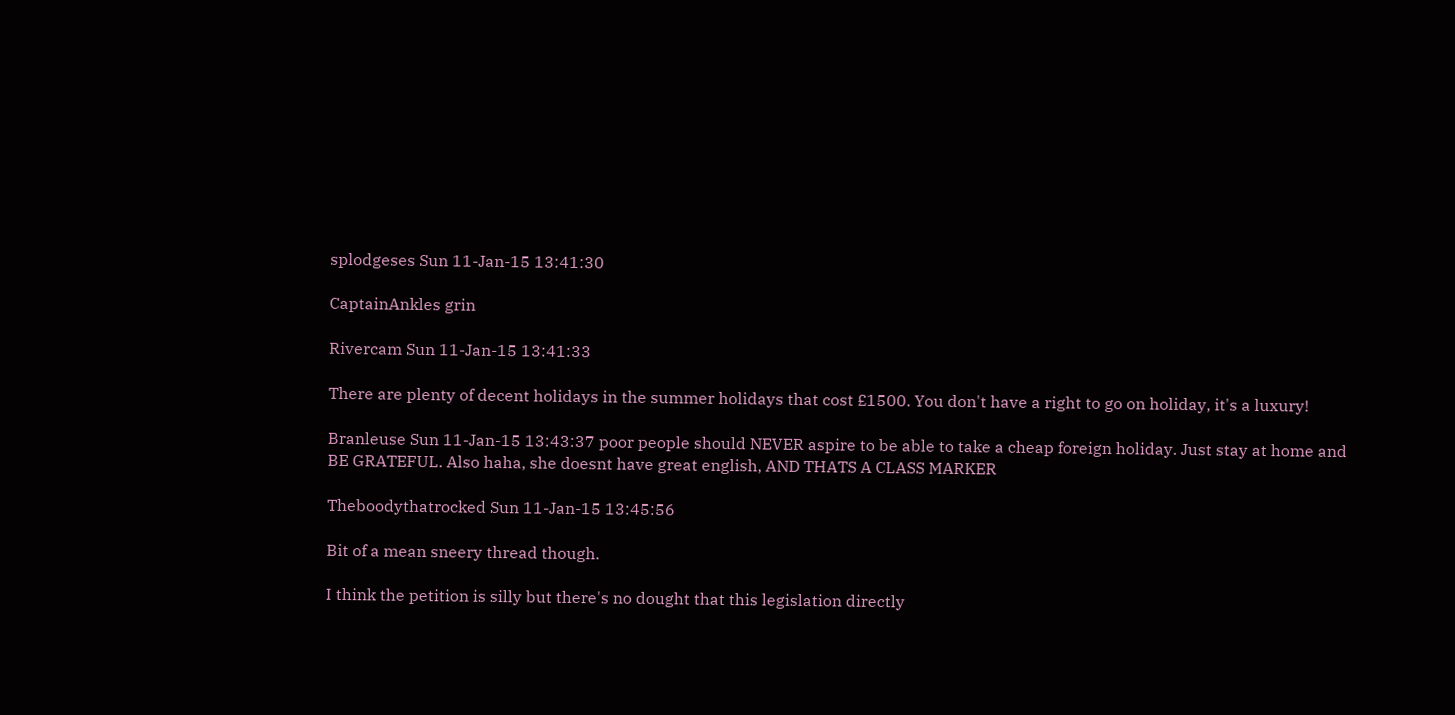splodgeses Sun 11-Jan-15 13:41:30

CaptainAnkles grin

Rivercam Sun 11-Jan-15 13:41:33

There are plenty of decent holidays in the summer holidays that cost £1500. You don't have a right to go on holiday, it's a luxury!

Branleuse Sun 11-Jan-15 13:43:37 poor people should NEVER aspire to be able to take a cheap foreign holiday. Just stay at home and BE GRATEFUL. Also haha, she doesnt have great english, AND THATS A CLASS MARKER

Theboodythatrocked Sun 11-Jan-15 13:45:56

Bit of a mean sneery thread though.

I think the petition is silly but there's no dought that this legislation directly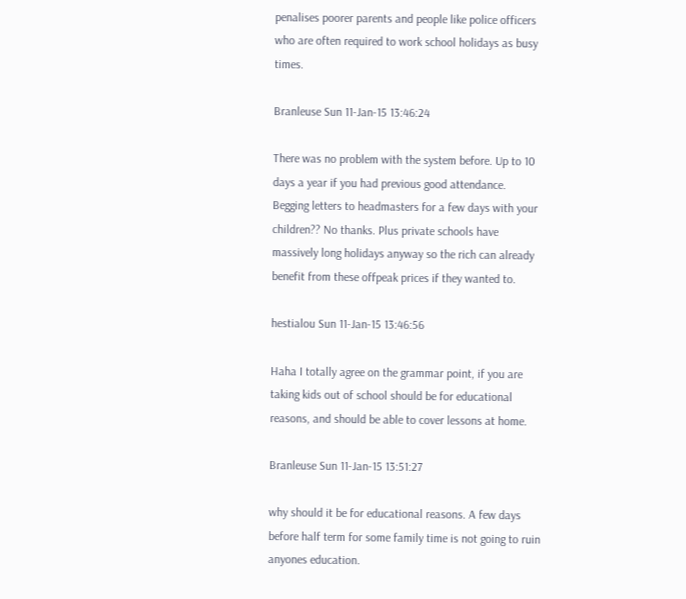penalises poorer parents and people like police officers who are often required to work school holidays as busy times.

Branleuse Sun 11-Jan-15 13:46:24

There was no problem with the system before. Up to 10 days a year if you had previous good attendance.
Begging letters to headmasters for a few days with your children?? No thanks. Plus private schools have massively long holidays anyway so the rich can already benefit from these offpeak prices if they wanted to.

hestialou Sun 11-Jan-15 13:46:56

Haha I totally agree on the grammar point, if you are taking kids out of school should be for educational reasons, and should be able to cover lessons at home.

Branleuse Sun 11-Jan-15 13:51:27

why should it be for educational reasons. A few days before half term for some family time is not going to ruin anyones education.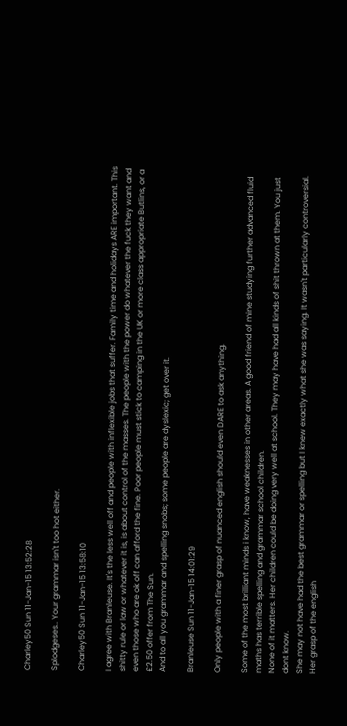Charley50 Sun 11-Jan-15 13:52:28

Splodgeses.. Your grammar isn't too hot either.

Charley50 Sun 11-Jan-15 13:58:10

I agree with Branleuse. It's the less well off and people with inflexible jobs that suffer. Family time and holidays ARE important. This shitty rule or law or whatever it is, is about control of the masses. The people with the power do whatever the fuck they want and even those who are ok off can afford the fine. Poor people must stick to camping in the UK or more class appropriate Butlins, or a £2.50 offer from The Sun.
And to all you grammar and spelling snobs; some people are dyslexic; get over it.

Branleuse Sun 11-Jan-15 14:01:29

Only people with a finer grasp of nuanced english should even DARE to ask anything.

Some of the most brilliant minds i know, have weaknesses in other areas. A good friend of mine studying further advanced fluid maths has terrible spelling and grammar school children.
None of it matters. Her children could be doing very well at school. They may have had all kinds of shit thrown at them. You just dont know.
She may not have had the best grammar or spelling but I knew exactly what she was saying. It wasn't particularly controversial. Her grasp of the english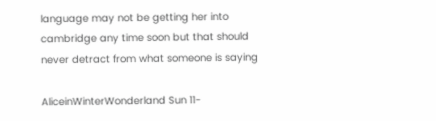language may not be getting her into cambridge any time soon but that should never detract from what someone is saying

AliceinWinterWonderland Sun 11-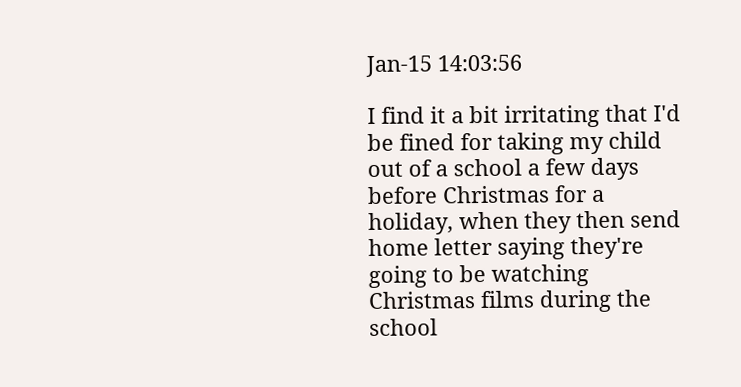Jan-15 14:03:56

I find it a bit irritating that I'd be fined for taking my child out of a school a few days before Christmas for a holiday, when they then send home letter saying they're going to be watching Christmas films during the school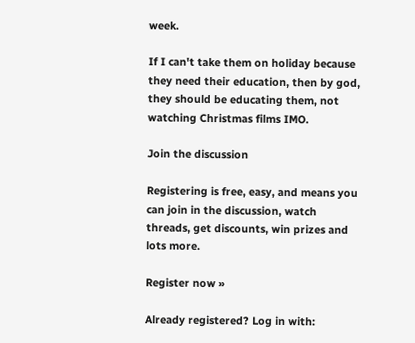week.

If I can't take them on holiday because they need their education, then by god, they should be educating them, not watching Christmas films IMO.

Join the discussion

Registering is free, easy, and means you can join in the discussion, watch threads, get discounts, win prizes and lots more.

Register now »

Already registered? Log in with: